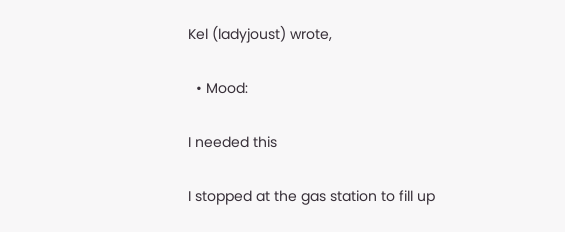Kel (ladyjoust) wrote,

  • Mood:

I needed this

I stopped at the gas station to fill up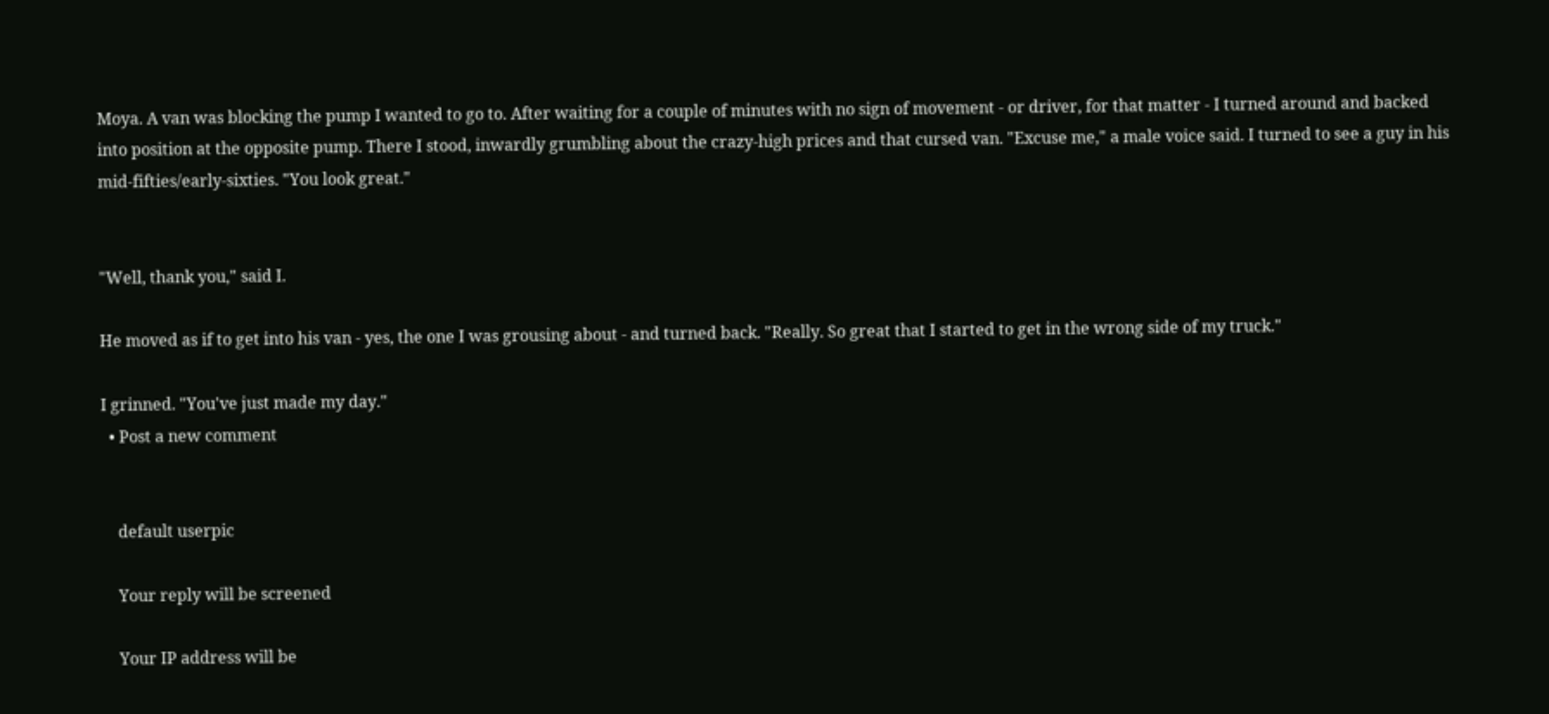Moya. A van was blocking the pump I wanted to go to. After waiting for a couple of minutes with no sign of movement - or driver, for that matter - I turned around and backed into position at the opposite pump. There I stood, inwardly grumbling about the crazy-high prices and that cursed van. "Excuse me," a male voice said. I turned to see a guy in his mid-fifties/early-sixties. "You look great."


"Well, thank you," said I.

He moved as if to get into his van - yes, the one I was grousing about - and turned back. "Really. So great that I started to get in the wrong side of my truck."

I grinned. "You've just made my day."
  • Post a new comment


    default userpic

    Your reply will be screened

    Your IP address will be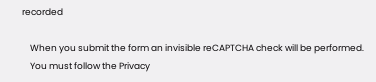recorded

    When you submit the form an invisible reCAPTCHA check will be performed.
    You must follow the Privacy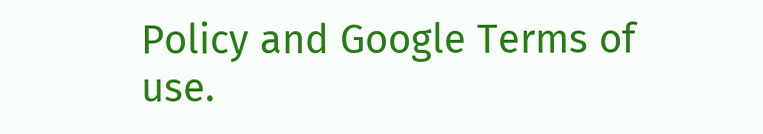Policy and Google Terms of use.